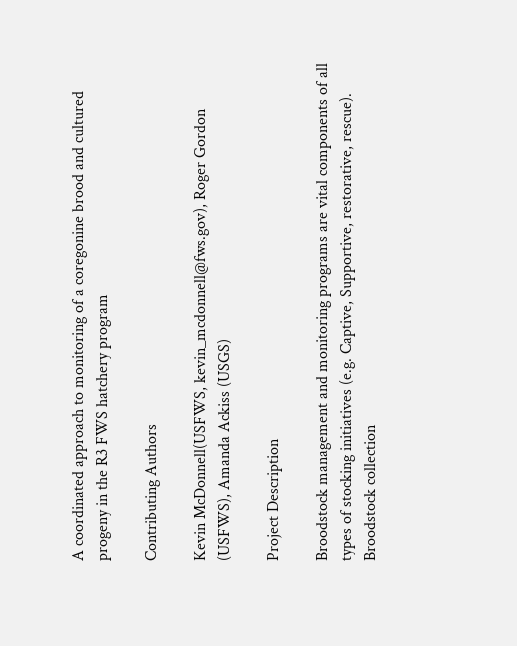A coordinated approach to monitoring of a coregonine brood and cultured progeny in the R3 FWS hatchery program

Contributing Authors

Kevin McDonnell(USFWS, kevin_mcdonnell@fws.gov), Roger Gordon (USFWS), Amanda Ackiss (USGS)

Project Description

Broodstock management and monitoring programs are vital components of all types of stocking initiatives (e.g. Captive, Supportive, restorative, rescue). Broodstock collection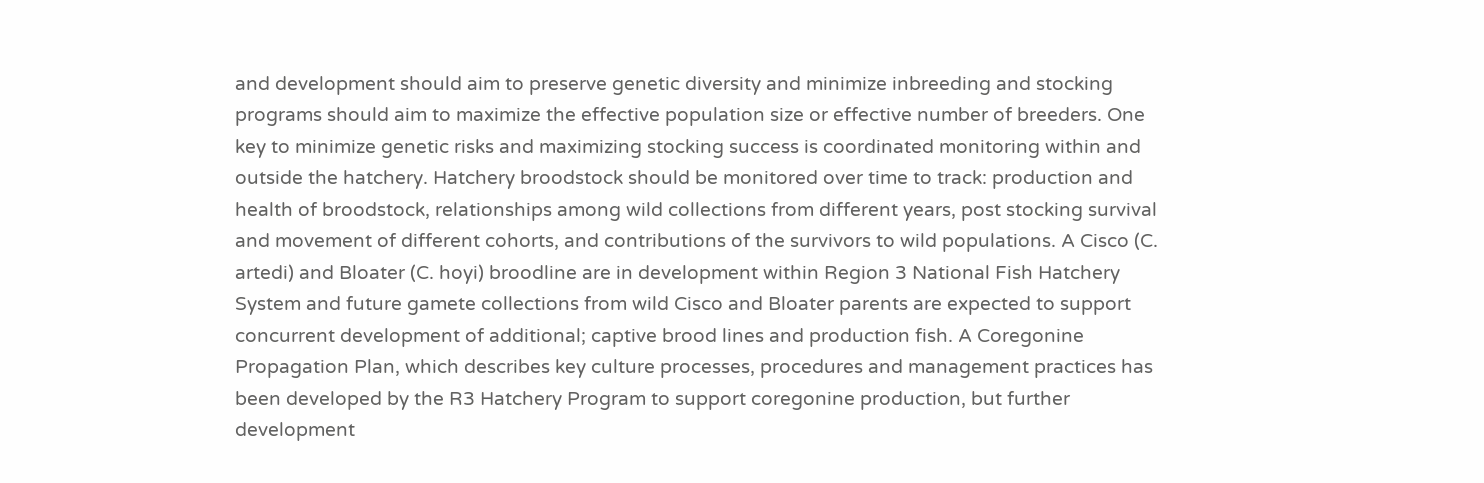and development should aim to preserve genetic diversity and minimize inbreeding and stocking programs should aim to maximize the effective population size or effective number of breeders. One key to minimize genetic risks and maximizing stocking success is coordinated monitoring within and outside the hatchery. Hatchery broodstock should be monitored over time to track: production and health of broodstock, relationships among wild collections from different years, post stocking survival and movement of different cohorts, and contributions of the survivors to wild populations. A Cisco (C. artedi) and Bloater (C. hoyi) broodline are in development within Region 3 National Fish Hatchery System and future gamete collections from wild Cisco and Bloater parents are expected to support concurrent development of additional; captive brood lines and production fish. A Coregonine Propagation Plan, which describes key culture processes, procedures and management practices has been developed by the R3 Hatchery Program to support coregonine production, but further development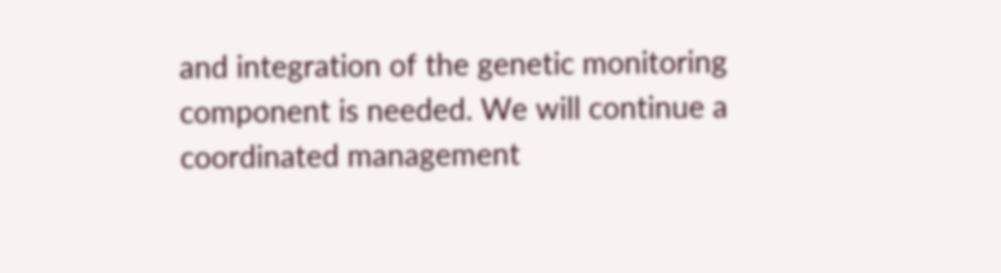and integration of the genetic monitoring component is needed. We will continue a coordinated management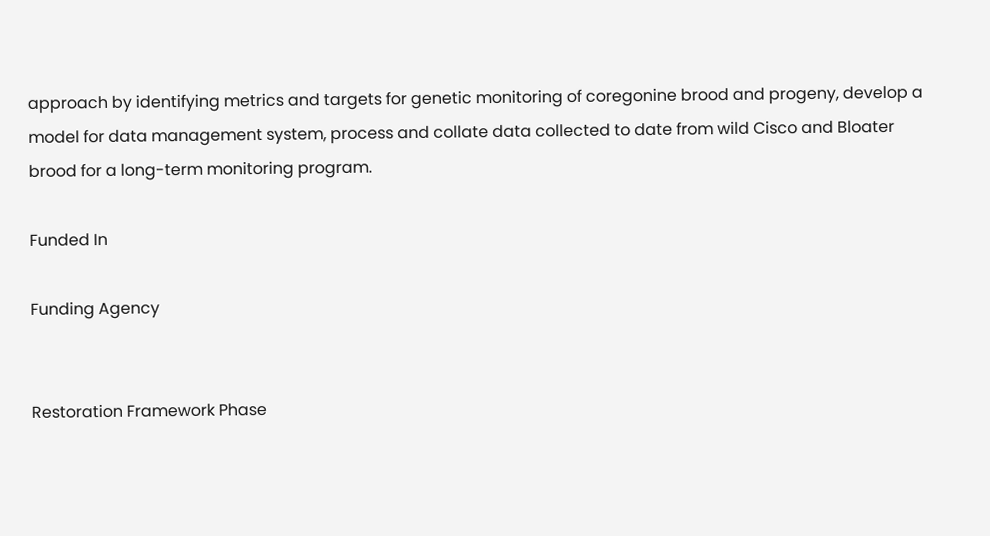approach by identifying metrics and targets for genetic monitoring of coregonine brood and progeny, develop a model for data management system, process and collate data collected to date from wild Cisco and Bloater brood for a long-term monitoring program.

Funded In

Funding Agency


Restoration Framework Phase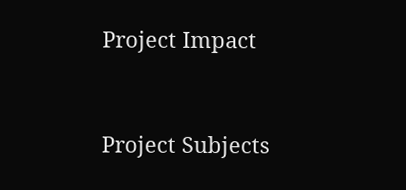Project Impact



Project Subjects